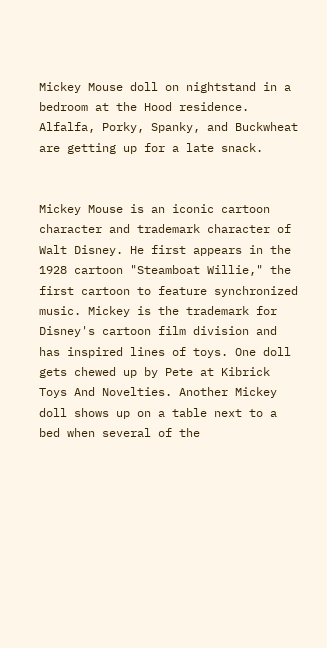Mickey Mouse doll on nightstand in a bedroom at the Hood residence. Alfalfa, Porky, Spanky, and Buckwheat are getting up for a late snack.


Mickey Mouse is an iconic cartoon character and trademark character of Walt Disney. He first appears in the 1928 cartoon "Steamboat Willie," the first cartoon to feature synchronized music. Mickey is the trademark for Disney's cartoon film division and has inspired lines of toys. One doll gets chewed up by Pete at Kibrick Toys And Novelties. Another Mickey doll shows up on a table next to a bed when several of the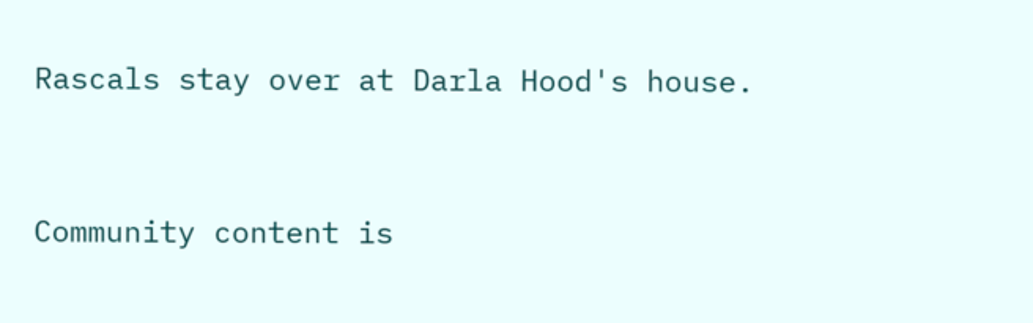Rascals stay over at Darla Hood's house.


Community content is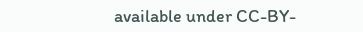available under CC-BY-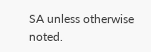SA unless otherwise noted.